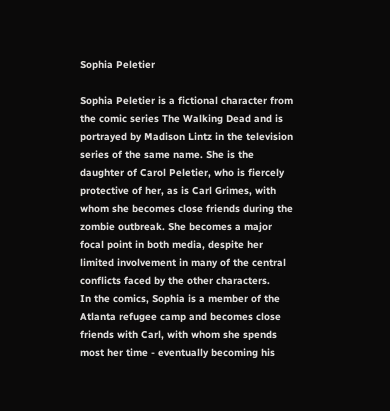Sophia Peletier

Sophia Peletier is a fictional character from the comic series The Walking Dead and is portrayed by Madison Lintz in the television series of the same name. She is the daughter of Carol Peletier, who is fiercely protective of her, as is Carl Grimes, with whom she becomes close friends during the zombie outbreak. She becomes a major focal point in both media, despite her limited involvement in many of the central conflicts faced by the other characters.
In the comics, Sophia is a member of the Atlanta refugee camp and becomes close friends with Carl, with whom she spends most her time - eventually becoming his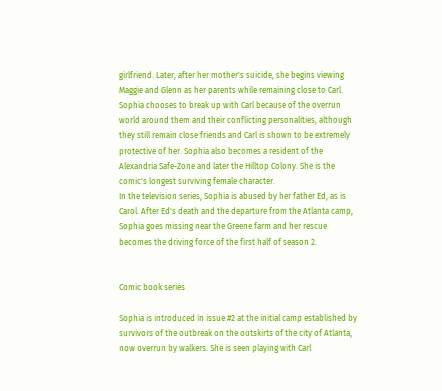girlfriend. Later, after her mother's suicide, she begins viewing Maggie and Glenn as her parents while remaining close to Carl. Sophia chooses to break up with Carl because of the overrun world around them and their conflicting personalities, although they still remain close friends and Carl is shown to be extremely protective of her. Sophia also becomes a resident of the Alexandria Safe-Zone and later the Hilltop Colony. She is the comic's longest surviving female character.
In the television series, Sophia is abused by her father Ed, as is Carol. After Ed's death and the departure from the Atlanta camp, Sophia goes missing near the Greene farm and her rescue becomes the driving force of the first half of season 2.


Comic book series

Sophia is introduced in issue #2 at the initial camp established by survivors of the outbreak on the outskirts of the city of Atlanta, now overrun by walkers. She is seen playing with Carl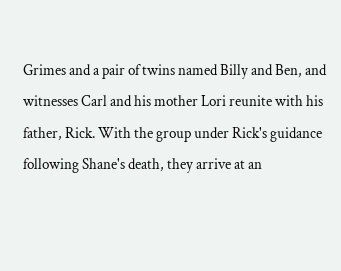Grimes and a pair of twins named Billy and Ben, and witnesses Carl and his mother Lori reunite with his father, Rick. With the group under Rick's guidance following Shane's death, they arrive at an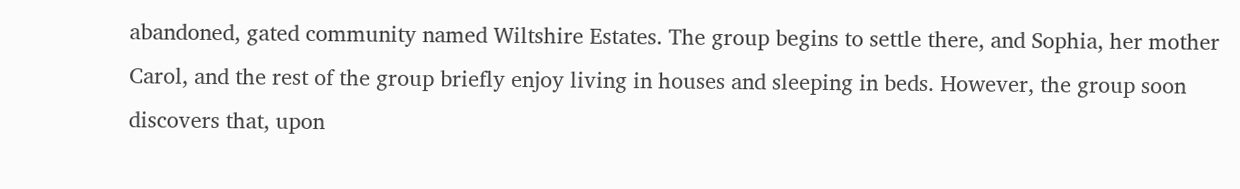abandoned, gated community named Wiltshire Estates. The group begins to settle there, and Sophia, her mother Carol, and the rest of the group briefly enjoy living in houses and sleeping in beds. However, the group soon discovers that, upon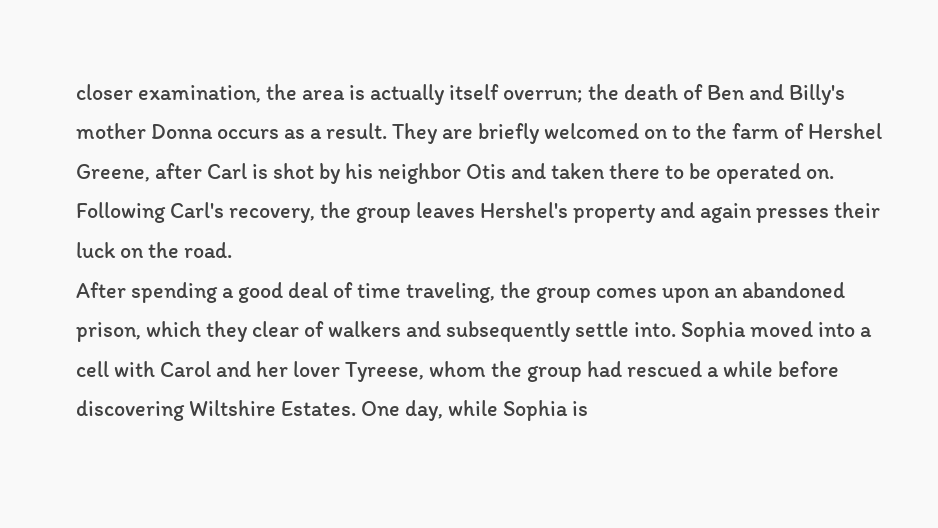closer examination, the area is actually itself overrun; the death of Ben and Billy's mother Donna occurs as a result. They are briefly welcomed on to the farm of Hershel Greene, after Carl is shot by his neighbor Otis and taken there to be operated on. Following Carl's recovery, the group leaves Hershel's property and again presses their luck on the road.
After spending a good deal of time traveling, the group comes upon an abandoned prison, which they clear of walkers and subsequently settle into. Sophia moved into a cell with Carol and her lover Tyreese, whom the group had rescued a while before discovering Wiltshire Estates. One day, while Sophia is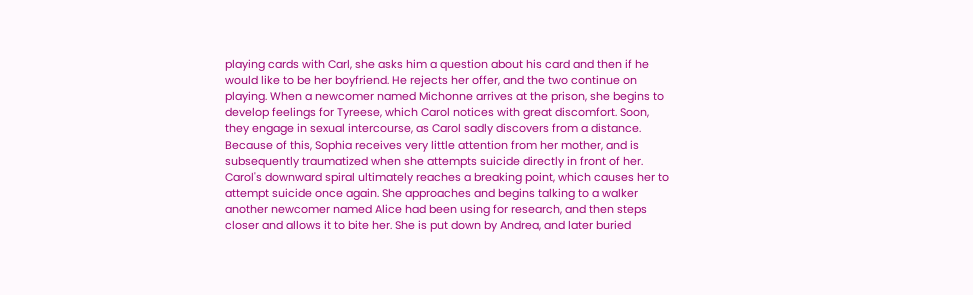playing cards with Carl, she asks him a question about his card and then if he would like to be her boyfriend. He rejects her offer, and the two continue on playing. When a newcomer named Michonne arrives at the prison, she begins to develop feelings for Tyreese, which Carol notices with great discomfort. Soon, they engage in sexual intercourse, as Carol sadly discovers from a distance. Because of this, Sophia receives very little attention from her mother, and is subsequently traumatized when she attempts suicide directly in front of her.
Carol's downward spiral ultimately reaches a breaking point, which causes her to attempt suicide once again. She approaches and begins talking to a walker another newcomer named Alice had been using for research, and then steps closer and allows it to bite her. She is put down by Andrea, and later buried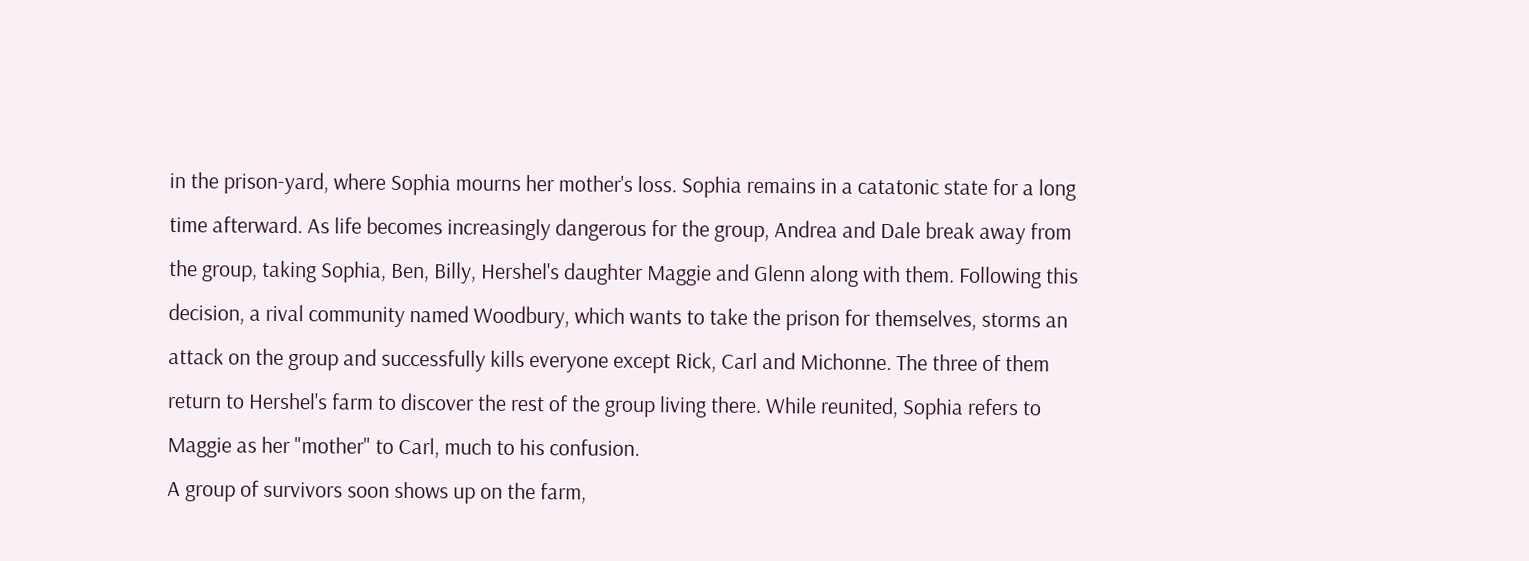in the prison-yard, where Sophia mourns her mother's loss. Sophia remains in a catatonic state for a long time afterward. As life becomes increasingly dangerous for the group, Andrea and Dale break away from the group, taking Sophia, Ben, Billy, Hershel's daughter Maggie and Glenn along with them. Following this decision, a rival community named Woodbury, which wants to take the prison for themselves, storms an attack on the group and successfully kills everyone except Rick, Carl and Michonne. The three of them return to Hershel's farm to discover the rest of the group living there. While reunited, Sophia refers to Maggie as her "mother" to Carl, much to his confusion.
A group of survivors soon shows up on the farm,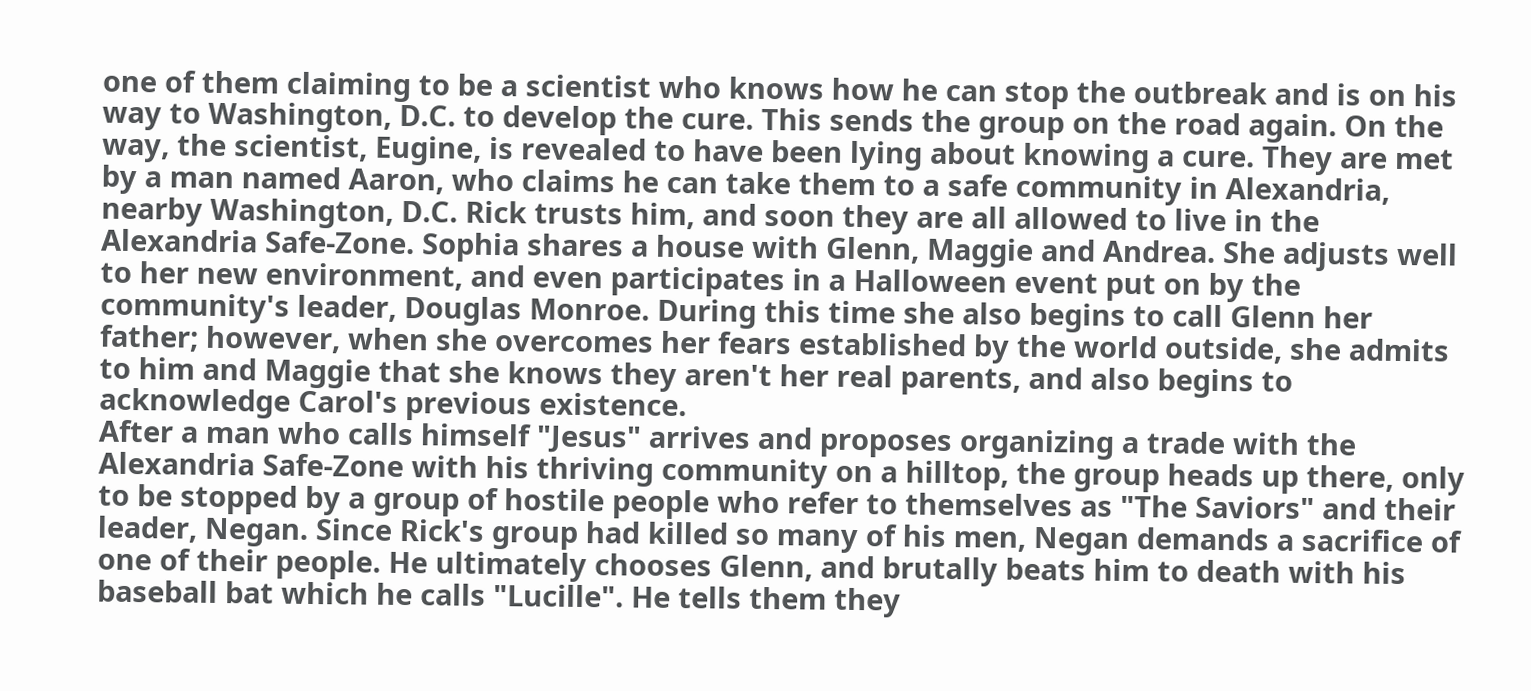one of them claiming to be a scientist who knows how he can stop the outbreak and is on his way to Washington, D.C. to develop the cure. This sends the group on the road again. On the way, the scientist, Eugine, is revealed to have been lying about knowing a cure. They are met by a man named Aaron, who claims he can take them to a safe community in Alexandria, nearby Washington, D.C. Rick trusts him, and soon they are all allowed to live in the Alexandria Safe-Zone. Sophia shares a house with Glenn, Maggie and Andrea. She adjusts well to her new environment, and even participates in a Halloween event put on by the community's leader, Douglas Monroe. During this time she also begins to call Glenn her father; however, when she overcomes her fears established by the world outside, she admits to him and Maggie that she knows they aren't her real parents, and also begins to acknowledge Carol's previous existence.
After a man who calls himself "Jesus" arrives and proposes organizing a trade with the Alexandria Safe-Zone with his thriving community on a hilltop, the group heads up there, only to be stopped by a group of hostile people who refer to themselves as "The Saviors" and their leader, Negan. Since Rick's group had killed so many of his men, Negan demands a sacrifice of one of their people. He ultimately chooses Glenn, and brutally beats him to death with his baseball bat which he calls "Lucille". He tells them they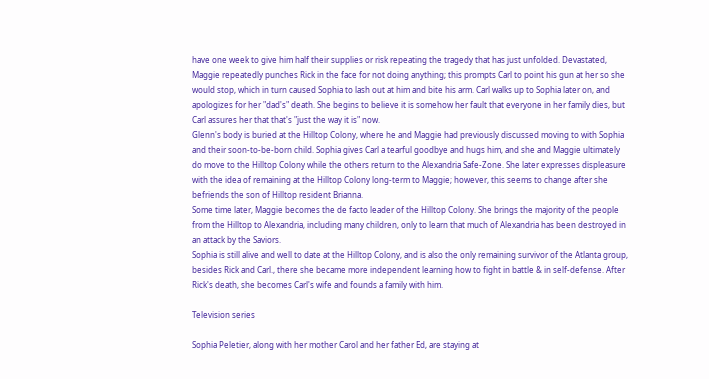have one week to give him half their supplies or risk repeating the tragedy that has just unfolded. Devastated, Maggie repeatedly punches Rick in the face for not doing anything; this prompts Carl to point his gun at her so she would stop, which in turn caused Sophia to lash out at him and bite his arm. Carl walks up to Sophia later on, and apologizes for her "dad's" death. She begins to believe it is somehow her fault that everyone in her family dies, but Carl assures her that that's "just the way it is" now.
Glenn's body is buried at the Hilltop Colony, where he and Maggie had previously discussed moving to with Sophia and their soon-to-be-born child. Sophia gives Carl a tearful goodbye and hugs him, and she and Maggie ultimately do move to the Hilltop Colony while the others return to the Alexandria Safe-Zone. She later expresses displeasure with the idea of remaining at the Hilltop Colony long-term to Maggie; however, this seems to change after she befriends the son of Hilltop resident Brianna.
Some time later, Maggie becomes the de facto leader of the Hilltop Colony. She brings the majority of the people from the Hilltop to Alexandria, including many children, only to learn that much of Alexandria has been destroyed in an attack by the Saviors.
Sophia is still alive and well to date at the Hilltop Colony, and is also the only remaining survivor of the Atlanta group, besides Rick and Carl., there she became more independent learning how to fight in battle & in self-defense. After Rick's death, she becomes Carl's wife and founds a family with him.

Television series

Sophia Peletier, along with her mother Carol and her father Ed, are staying at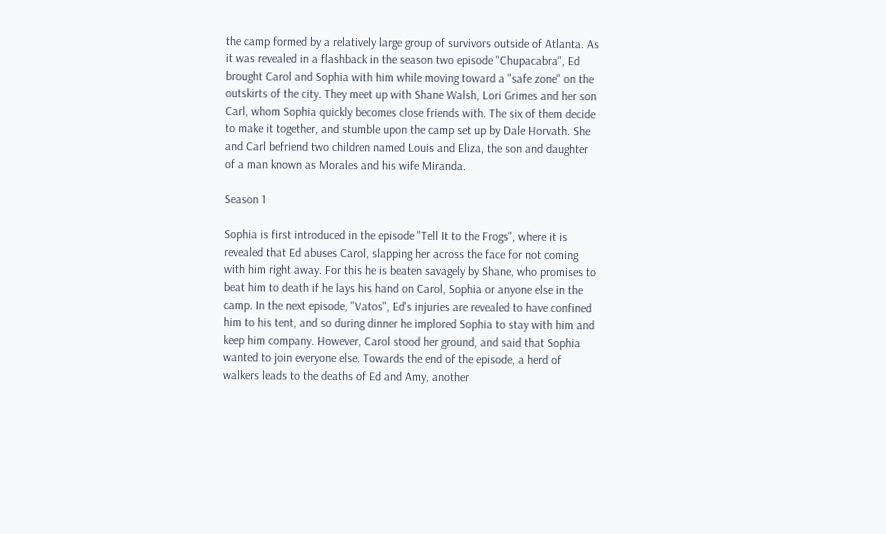the camp formed by a relatively large group of survivors outside of Atlanta. As it was revealed in a flashback in the season two episode "Chupacabra", Ed brought Carol and Sophia with him while moving toward a "safe zone" on the outskirts of the city. They meet up with Shane Walsh, Lori Grimes and her son Carl, whom Sophia quickly becomes close friends with. The six of them decide to make it together, and stumble upon the camp set up by Dale Horvath. She and Carl befriend two children named Louis and Eliza, the son and daughter of a man known as Morales and his wife Miranda.

Season 1

Sophia is first introduced in the episode "Tell It to the Frogs", where it is revealed that Ed abuses Carol, slapping her across the face for not coming with him right away. For this he is beaten savagely by Shane, who promises to beat him to death if he lays his hand on Carol, Sophia or anyone else in the camp. In the next episode, "Vatos", Ed's injuries are revealed to have confined him to his tent, and so during dinner he implored Sophia to stay with him and keep him company. However, Carol stood her ground, and said that Sophia wanted to join everyone else. Towards the end of the episode, a herd of walkers leads to the deaths of Ed and Amy, another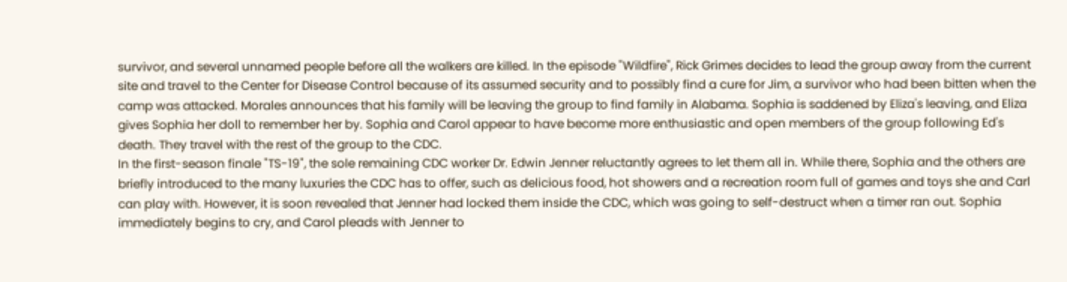survivor, and several unnamed people before all the walkers are killed. In the episode "Wildfire", Rick Grimes decides to lead the group away from the current site and travel to the Center for Disease Control because of its assumed security and to possibly find a cure for Jim, a survivor who had been bitten when the camp was attacked. Morales announces that his family will be leaving the group to find family in Alabama. Sophia is saddened by Eliza's leaving, and Eliza gives Sophia her doll to remember her by. Sophia and Carol appear to have become more enthusiastic and open members of the group following Ed's death. They travel with the rest of the group to the CDC.
In the first-season finale "TS-19", the sole remaining CDC worker Dr. Edwin Jenner reluctantly agrees to let them all in. While there, Sophia and the others are briefly introduced to the many luxuries the CDC has to offer, such as delicious food, hot showers and a recreation room full of games and toys she and Carl can play with. However, it is soon revealed that Jenner had locked them inside the CDC, which was going to self-destruct when a timer ran out. Sophia immediately begins to cry, and Carol pleads with Jenner to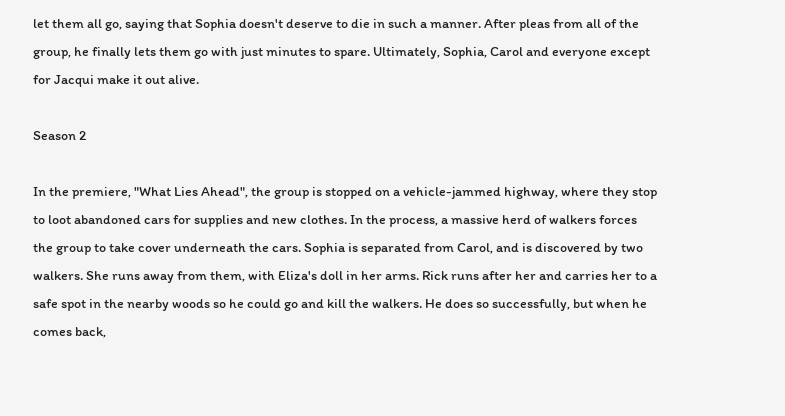let them all go, saying that Sophia doesn't deserve to die in such a manner. After pleas from all of the group, he finally lets them go with just minutes to spare. Ultimately, Sophia, Carol and everyone except for Jacqui make it out alive.

Season 2

In the premiere, "What Lies Ahead", the group is stopped on a vehicle-jammed highway, where they stop to loot abandoned cars for supplies and new clothes. In the process, a massive herd of walkers forces the group to take cover underneath the cars. Sophia is separated from Carol, and is discovered by two walkers. She runs away from them, with Eliza's doll in her arms. Rick runs after her and carries her to a safe spot in the nearby woods so he could go and kill the walkers. He does so successfully, but when he comes back,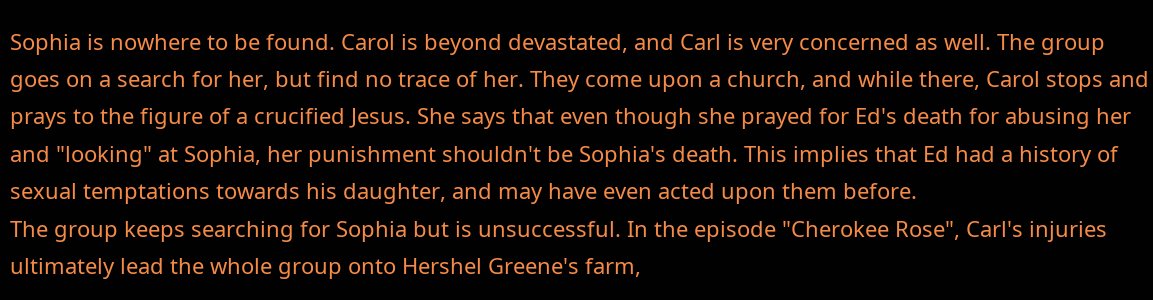Sophia is nowhere to be found. Carol is beyond devastated, and Carl is very concerned as well. The group goes on a search for her, but find no trace of her. They come upon a church, and while there, Carol stops and prays to the figure of a crucified Jesus. She says that even though she prayed for Ed's death for abusing her and "looking" at Sophia, her punishment shouldn't be Sophia's death. This implies that Ed had a history of sexual temptations towards his daughter, and may have even acted upon them before.
The group keeps searching for Sophia but is unsuccessful. In the episode "Cherokee Rose", Carl's injuries ultimately lead the whole group onto Hershel Greene's farm,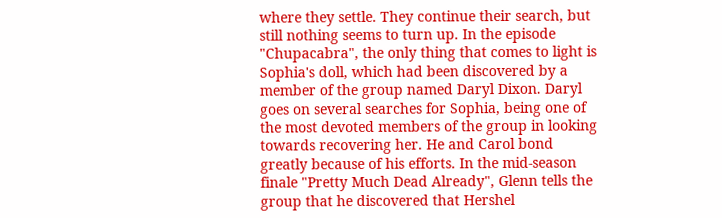where they settle. They continue their search, but still nothing seems to turn up. In the episode "Chupacabra", the only thing that comes to light is Sophia's doll, which had been discovered by a member of the group named Daryl Dixon. Daryl goes on several searches for Sophia, being one of the most devoted members of the group in looking towards recovering her. He and Carol bond greatly because of his efforts. In the mid-season finale "Pretty Much Dead Already", Glenn tells the group that he discovered that Hershel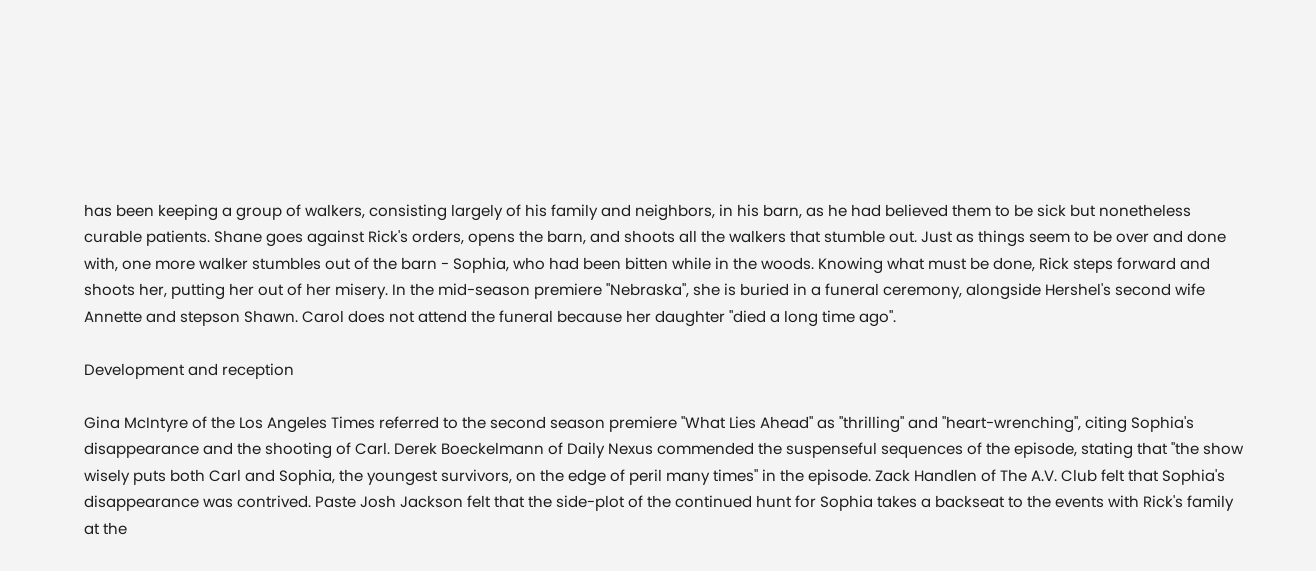has been keeping a group of walkers, consisting largely of his family and neighbors, in his barn, as he had believed them to be sick but nonetheless curable patients. Shane goes against Rick's orders, opens the barn, and shoots all the walkers that stumble out. Just as things seem to be over and done with, one more walker stumbles out of the barn - Sophia, who had been bitten while in the woods. Knowing what must be done, Rick steps forward and shoots her, putting her out of her misery. In the mid-season premiere "Nebraska", she is buried in a funeral ceremony, alongside Hershel's second wife Annette and stepson Shawn. Carol does not attend the funeral because her daughter "died a long time ago".

Development and reception

Gina McIntyre of the Los Angeles Times referred to the second season premiere "What Lies Ahead" as "thrilling" and "heart-wrenching", citing Sophia's disappearance and the shooting of Carl. Derek Boeckelmann of Daily Nexus commended the suspenseful sequences of the episode, stating that "the show wisely puts both Carl and Sophia, the youngest survivors, on the edge of peril many times" in the episode. Zack Handlen of The A.V. Club felt that Sophia's disappearance was contrived. Paste Josh Jackson felt that the side-plot of the continued hunt for Sophia takes a backseat to the events with Rick's family at the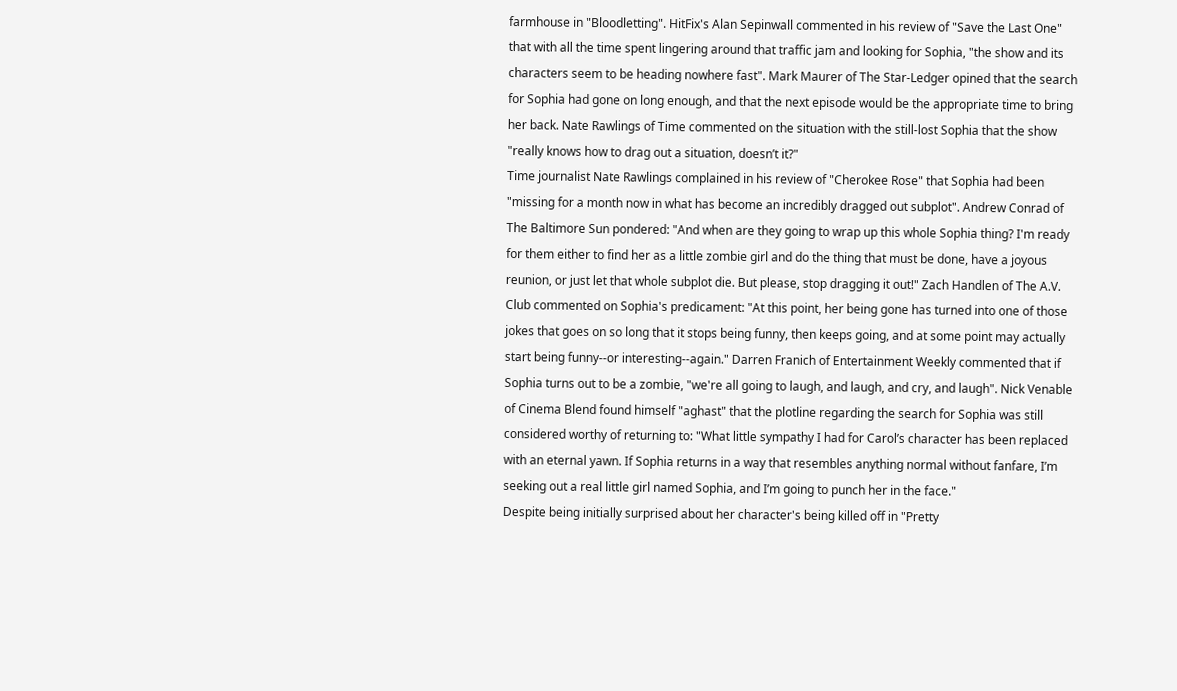farmhouse in "Bloodletting". HitFix's Alan Sepinwall commented in his review of "Save the Last One" that with all the time spent lingering around that traffic jam and looking for Sophia, "the show and its characters seem to be heading nowhere fast". Mark Maurer of The Star-Ledger opined that the search for Sophia had gone on long enough, and that the next episode would be the appropriate time to bring her back. Nate Rawlings of Time commented on the situation with the still-lost Sophia that the show "really knows how to drag out a situation, doesn’t it?"
Time journalist Nate Rawlings complained in his review of "Cherokee Rose" that Sophia had been "missing for a month now in what has become an incredibly dragged out subplot". Andrew Conrad of The Baltimore Sun pondered: "And when are they going to wrap up this whole Sophia thing? I'm ready for them either to find her as a little zombie girl and do the thing that must be done, have a joyous reunion, or just let that whole subplot die. But please, stop dragging it out!" Zach Handlen of The A.V. Club commented on Sophia's predicament: "At this point, her being gone has turned into one of those jokes that goes on so long that it stops being funny, then keeps going, and at some point may actually start being funny--or interesting--again." Darren Franich of Entertainment Weekly commented that if Sophia turns out to be a zombie, "we're all going to laugh, and laugh, and cry, and laugh". Nick Venable of Cinema Blend found himself "aghast" that the plotline regarding the search for Sophia was still considered worthy of returning to: "What little sympathy I had for Carol’s character has been replaced with an eternal yawn. If Sophia returns in a way that resembles anything normal without fanfare, I’m seeking out a real little girl named Sophia, and I’m going to punch her in the face."
Despite being initially surprised about her character's being killed off in "Pretty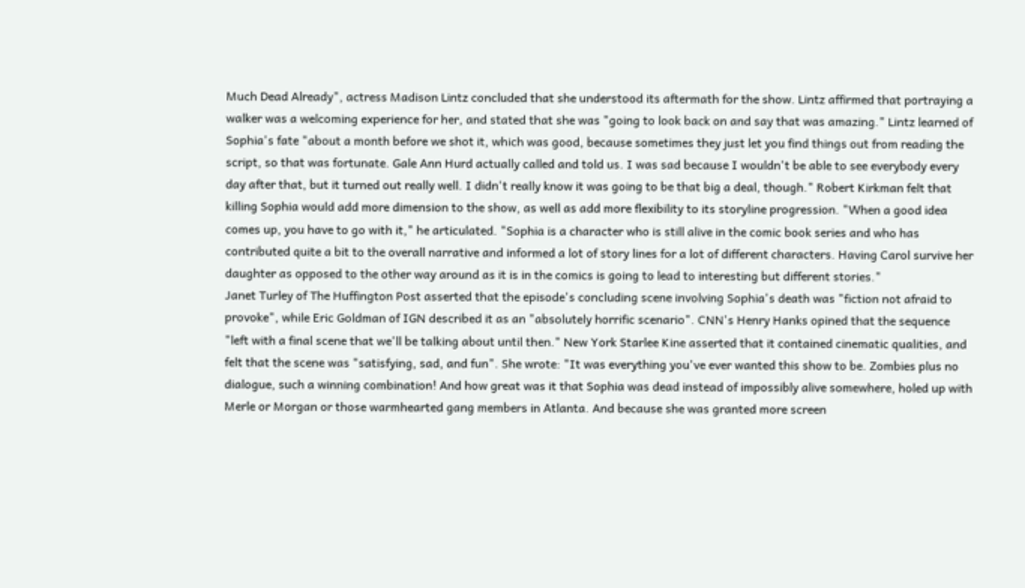Much Dead Already", actress Madison Lintz concluded that she understood its aftermath for the show. Lintz affirmed that portraying a walker was a welcoming experience for her, and stated that she was "going to look back on and say that was amazing." Lintz learned of Sophia's fate "about a month before we shot it, which was good, because sometimes they just let you find things out from reading the script, so that was fortunate. Gale Ann Hurd actually called and told us. I was sad because I wouldn't be able to see everybody every day after that, but it turned out really well. I didn't really know it was going to be that big a deal, though." Robert Kirkman felt that killing Sophia would add more dimension to the show, as well as add more flexibility to its storyline progression. "When a good idea comes up, you have to go with it," he articulated. "Sophia is a character who is still alive in the comic book series and who has contributed quite a bit to the overall narrative and informed a lot of story lines for a lot of different characters. Having Carol survive her daughter as opposed to the other way around as it is in the comics is going to lead to interesting but different stories."
Janet Turley of The Huffington Post asserted that the episode's concluding scene involving Sophia's death was "fiction not afraid to provoke", while Eric Goldman of IGN described it as an "absolutely horrific scenario". CNN's Henry Hanks opined that the sequence "left with a final scene that we'll be talking about until then." New York Starlee Kine asserted that it contained cinematic qualities, and felt that the scene was "satisfying, sad, and fun". She wrote: "It was everything you've ever wanted this show to be. Zombies plus no dialogue, such a winning combination! And how great was it that Sophia was dead instead of impossibly alive somewhere, holed up with Merle or Morgan or those warmhearted gang members in Atlanta. And because she was granted more screen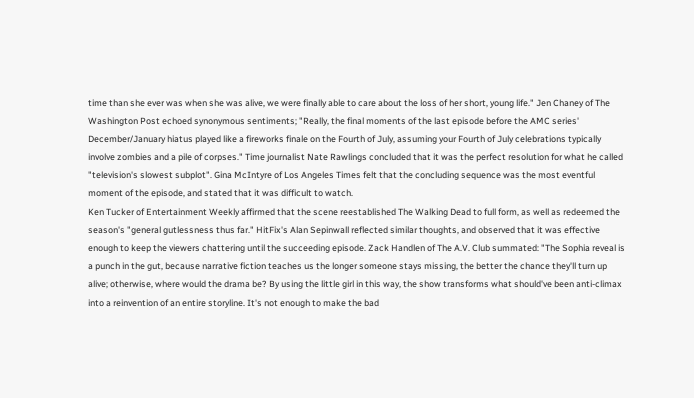time than she ever was when she was alive, we were finally able to care about the loss of her short, young life." Jen Chaney of The Washington Post echoed synonymous sentiments; "Really, the final moments of the last episode before the AMC series' December/January hiatus played like a fireworks finale on the Fourth of July, assuming your Fourth of July celebrations typically involve zombies and a pile of corpses." Time journalist Nate Rawlings concluded that it was the perfect resolution for what he called "television's slowest subplot". Gina McIntyre of Los Angeles Times felt that the concluding sequence was the most eventful moment of the episode, and stated that it was difficult to watch.
Ken Tucker of Entertainment Weekly affirmed that the scene reestablished The Walking Dead to full form, as well as redeemed the season's "general gutlessness thus far." HitFix's Alan Sepinwall reflected similar thoughts, and observed that it was effective enough to keep the viewers chattering until the succeeding episode. Zack Handlen of The A.V. Club summated: "The Sophia reveal is a punch in the gut, because narrative fiction teaches us the longer someone stays missing, the better the chance they'll turn up alive; otherwise, where would the drama be? By using the little girl in this way, the show transforms what should've been anti-climax into a reinvention of an entire storyline. It's not enough to make the bad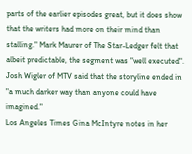parts of the earlier episodes great, but it does show that the writers had more on their mind than stalling." Mark Maurer of The Star-Ledger felt that albeit predictable, the segment was "well executed". Josh Wigler of MTV said that the storyline ended in "a much darker way than anyone could have imagined."
Los Angeles Times Gina McIntyre notes in her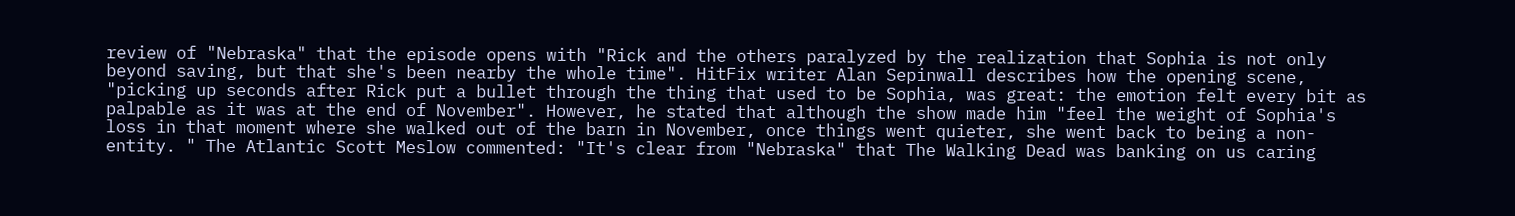review of "Nebraska" that the episode opens with "Rick and the others paralyzed by the realization that Sophia is not only beyond saving, but that she's been nearby the whole time". HitFix writer Alan Sepinwall describes how the opening scene, "picking up seconds after Rick put a bullet through the thing that used to be Sophia, was great: the emotion felt every bit as palpable as it was at the end of November". However, he stated that although the show made him "feel the weight of Sophia's loss in that moment where she walked out of the barn in November, once things went quieter, she went back to being a non-entity. " The Atlantic Scott Meslow commented: "It's clear from "Nebraska" that The Walking Dead was banking on us caring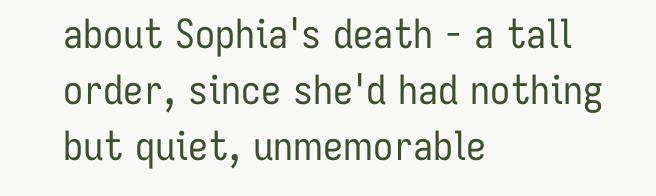about Sophia's death - a tall order, since she'd had nothing but quiet, unmemorable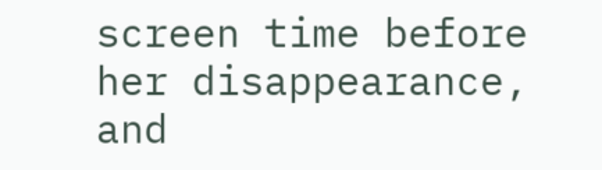screen time before her disappearance, and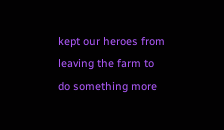kept our heroes from leaving the farm to do something more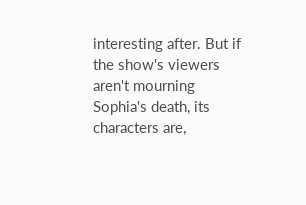interesting after. But if the show's viewers aren't mourning Sophia's death, its characters are,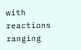with reactions ranging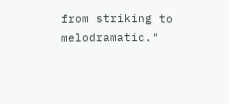from striking to melodramatic."